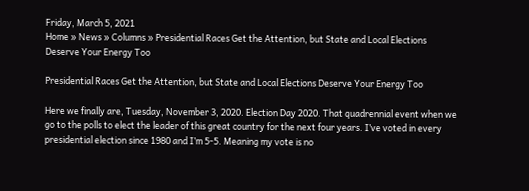Friday, March 5, 2021
Home » News » Columns » Presidential Races Get the Attention, but State and Local Elections Deserve Your Energy Too

Presidential Races Get the Attention, but State and Local Elections Deserve Your Energy Too

Here we finally are, Tuesday, November 3, 2020. Election Day 2020. That quadrennial event when we go to the polls to elect the leader of this great country for the next four years. I’ve voted in every presidential election since 1980 and I’m 5-5. Meaning my vote is no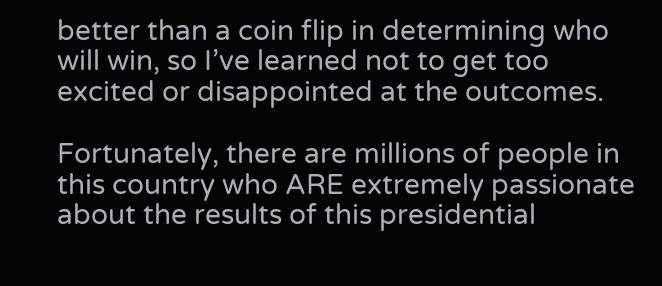better than a coin flip in determining who will win, so I’ve learned not to get too excited or disappointed at the outcomes.

Fortunately, there are millions of people in this country who ARE extremely passionate about the results of this presidential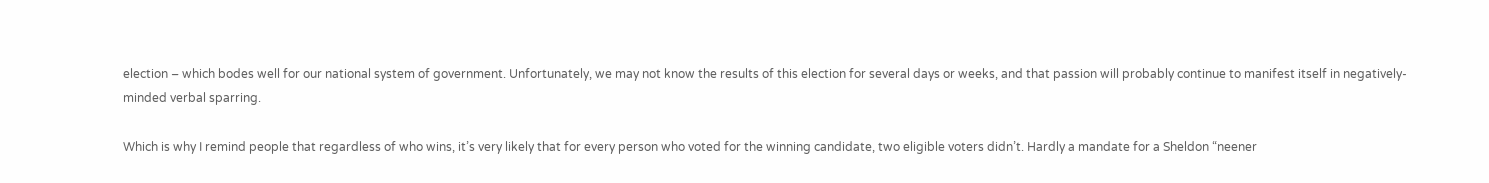election – which bodes well for our national system of government. Unfortunately, we may not know the results of this election for several days or weeks, and that passion will probably continue to manifest itself in negatively-minded verbal sparring.

Which is why I remind people that regardless of who wins, it’s very likely that for every person who voted for the winning candidate, two eligible voters didn’t. Hardly a mandate for a Sheldon “neener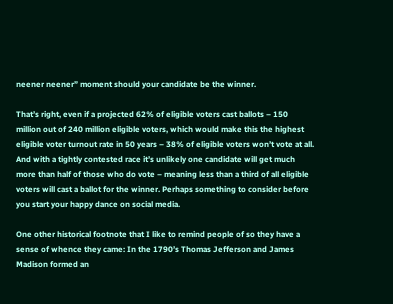neener neener” moment should your candidate be the winner.

That’s right, even if a projected 62% of eligible voters cast ballots – 150 million out of 240 million eligible voters, which would make this the highest eligible voter turnout rate in 50 years – 38% of eligible voters won’t vote at all. And with a tightly contested race it’s unlikely one candidate will get much more than half of those who do vote – meaning less than a third of all eligible voters will cast a ballot for the winner. Perhaps something to consider before you start your happy dance on social media.

One other historical footnote that I like to remind people of so they have a sense of whence they came: In the 1790’s Thomas Jefferson and James Madison formed an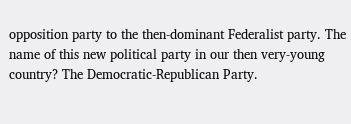opposition party to the then-dominant Federalist party. The name of this new political party in our then very-young country? The Democratic-Republican Party.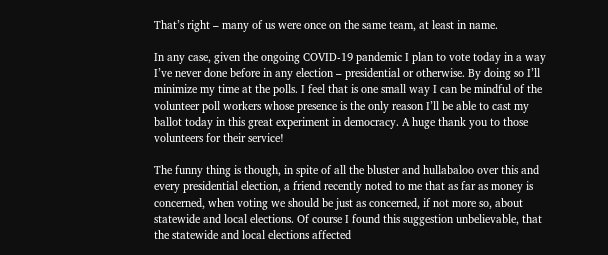That’s right – many of us were once on the same team, at least in name.

In any case, given the ongoing COVID-19 pandemic I plan to vote today in a way I’ve never done before in any election – presidential or otherwise. By doing so I’ll minimize my time at the polls. I feel that is one small way I can be mindful of the volunteer poll workers whose presence is the only reason I’ll be able to cast my ballot today in this great experiment in democracy. A huge thank you to those volunteers for their service!

The funny thing is though, in spite of all the bluster and hullabaloo over this and every presidential election, a friend recently noted to me that as far as money is concerned, when voting we should be just as concerned, if not more so, about statewide and local elections. Of course I found this suggestion unbelievable, that the statewide and local elections affected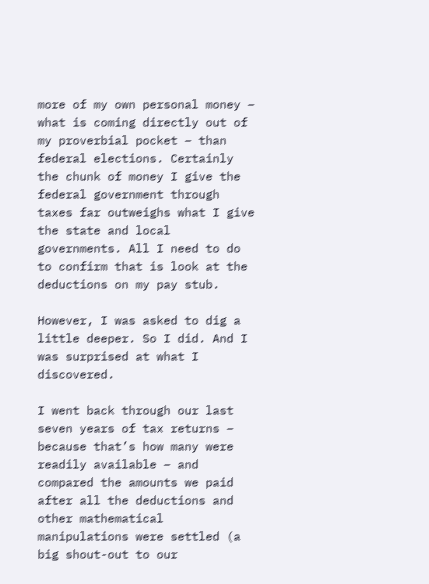more of my own personal money – what is coming directly out of my proverbial pocket – than federal elections. Certainly the chunk of money I give the federal government through taxes far outweighs what I give the state and local governments. All I need to do to confirm that is look at the deductions on my pay stub.

However, I was asked to dig a little deeper. So I did. And I was surprised at what I discovered.

I went back through our last seven years of tax returns – because that’s how many were readily available – and compared the amounts we paid after all the deductions and other mathematical manipulations were settled (a big shout-out to our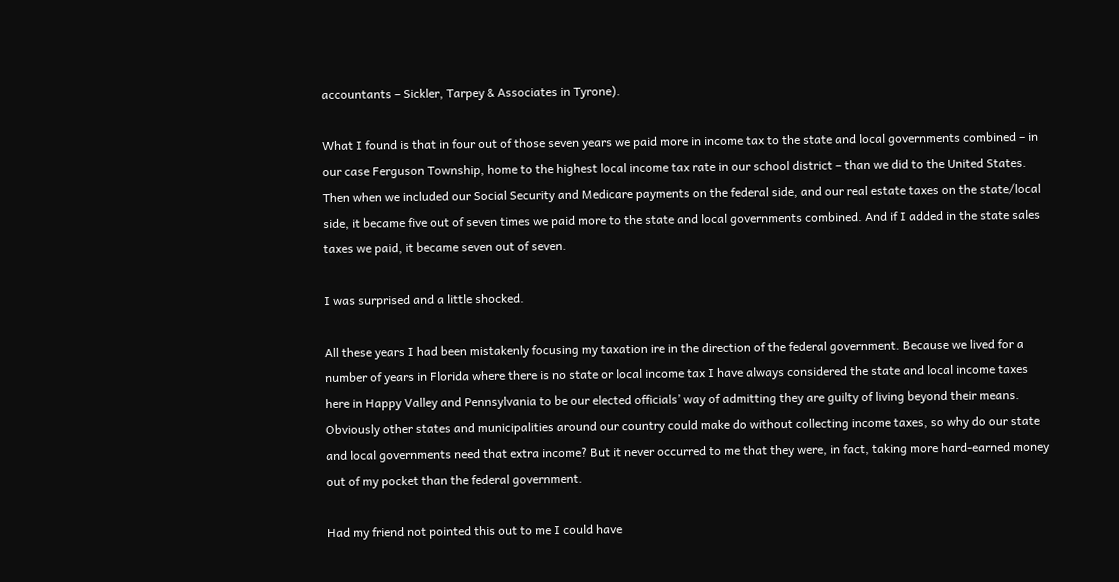accountants – Sickler, Tarpey & Associates in Tyrone).

What I found is that in four out of those seven years we paid more in income tax to the state and local governments combined – in our case Ferguson Township, home to the highest local income tax rate in our school district – than we did to the United States. Then when we included our Social Security and Medicare payments on the federal side, and our real estate taxes on the state/local side, it became five out of seven times we paid more to the state and local governments combined. And if I added in the state sales taxes we paid, it became seven out of seven.

I was surprised and a little shocked.

All these years I had been mistakenly focusing my taxation ire in the direction of the federal government. Because we lived for a number of years in Florida where there is no state or local income tax I have always considered the state and local income taxes here in Happy Valley and Pennsylvania to be our elected officials’ way of admitting they are guilty of living beyond their means. Obviously other states and municipalities around our country could make do without collecting income taxes, so why do our state and local governments need that extra income? But it never occurred to me that they were, in fact, taking more hard-earned money out of my pocket than the federal government.

Had my friend not pointed this out to me I could have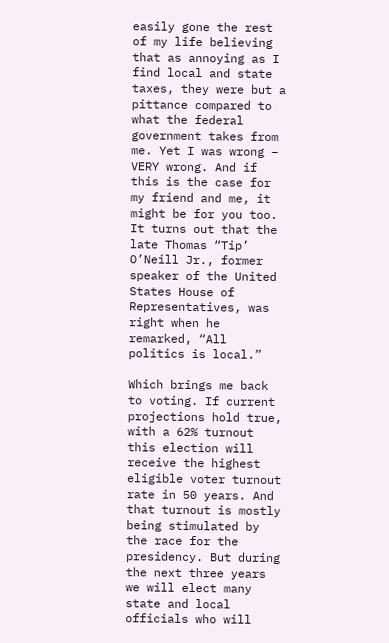easily gone the rest of my life believing that as annoying as I find local and state taxes, they were but a pittance compared to what the federal government takes from me. Yet I was wrong – VERY wrong. And if this is the case for my friend and me, it might be for you too. It turns out that the late Thomas “Tip’ O’Neill Jr., former speaker of the United States House of Representatives, was right when he remarked, “All politics is local.”

Which brings me back to voting. If current projections hold true, with a 62% turnout this election will receive the highest eligible voter turnout rate in 50 years. And that turnout is mostly being stimulated by the race for the presidency. But during the next three years we will elect many state and local officials who will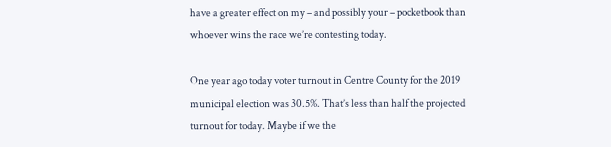have a greater effect on my – and possibly your – pocketbook than whoever wins the race we’re contesting today.

One year ago today voter turnout in Centre County for the 2019 municipal election was 30.5%. That’s less than half the projected turnout for today. Maybe if we the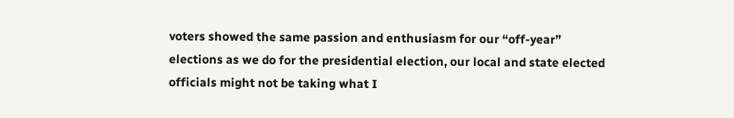voters showed the same passion and enthusiasm for our “off-year” elections as we do for the presidential election, our local and state elected officials might not be taking what I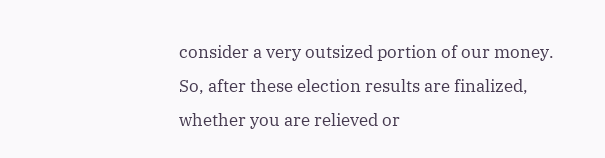consider a very outsized portion of our money. So, after these election results are finalized, whether you are relieved or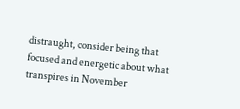distraught, consider being that focused and energetic about what transpires in November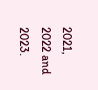2021, 2022 and 2023.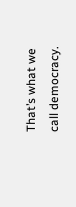That’s what we call democracy.